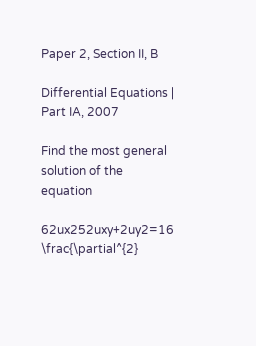Paper 2, Section II, B

Differential Equations | Part IA, 2007

Find the most general solution of the equation

62ux252uxy+2uy2=16 \frac{\partial^{2}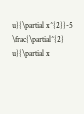u}{\partial x^{2}}-5 \frac{\partial^{2} u}{\partial x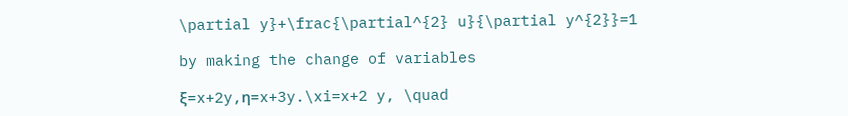\partial y}+\frac{\partial^{2} u}{\partial y^{2}}=1

by making the change of variables

ξ=x+2y,η=x+3y.\xi=x+2 y, \quad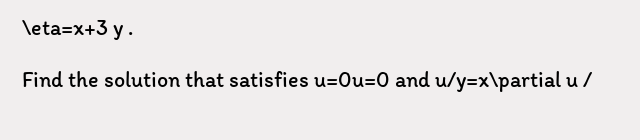\eta=x+3 y .

Find the solution that satisfies u=0u=0 and u/y=x\partial u /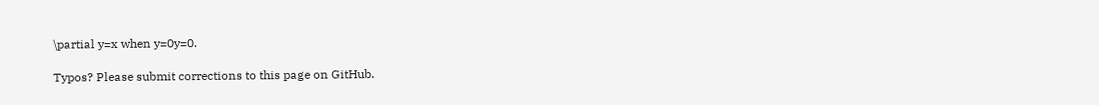\partial y=x when y=0y=0.

Typos? Please submit corrections to this page on GitHub.